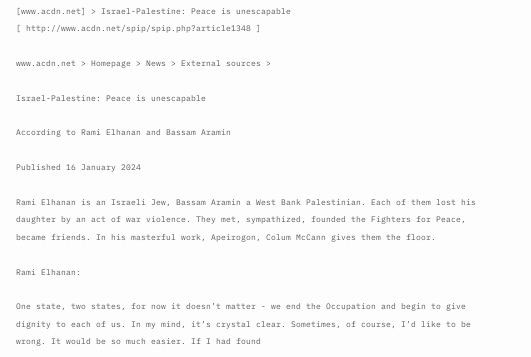[www.acdn.net] > Israel-Palestine: Peace is unescapable
[ http://www.acdn.net/spip/spip.php?article1348 ]

www.acdn.net > Homepage > News > External sources >

Israel-Palestine: Peace is unescapable

According to Rami Elhanan and Bassam Aramin

Published 16 January 2024

Rami Elhanan is an Israeli Jew, Bassam Aramin a West Bank Palestinian. Each of them lost his daughter by an act of war violence. They met, sympathized, founded the Fighters for Peace, became friends. In his masterful work, Apeirogon, Colum McCann gives them the floor.

Rami Elhanan:

One state, two states, for now it doesn’t matter - we end the Occupation and begin to give dignity to each of us. In my mind, it’s crystal clear. Sometimes, of course, I’d like to be wrong. It would be so much easier. If I had found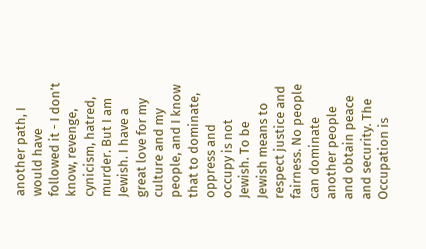another path, I would have followed it - I don’t know, revenge, cynicism, hatred, murder. But I am Jewish. I have a great love for my culture and my people, and I know that to dominate, oppress and occupy is not Jewish. To be Jewish means to respect justice and fairness. No people can dominate another people and obtain peace and security. The Occupation is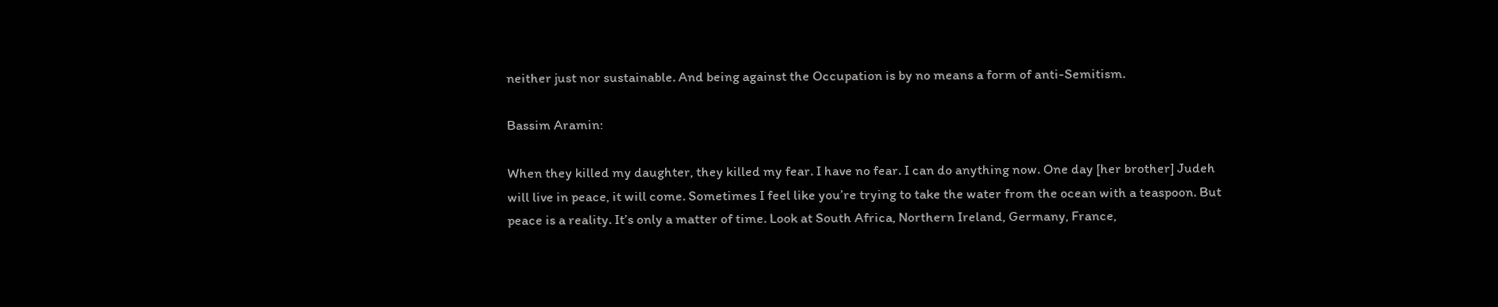neither just nor sustainable. And being against the Occupation is by no means a form of anti-Semitism.

Bassim Aramin:

When they killed my daughter, they killed my fear. I have no fear. I can do anything now. One day [her brother] Judeh will live in peace, it will come. Sometimes I feel like you’re trying to take the water from the ocean with a teaspoon. But peace is a reality. It’s only a matter of time. Look at South Africa, Northern Ireland, Germany, France,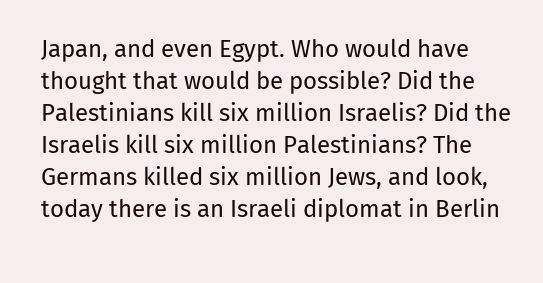Japan, and even Egypt. Who would have thought that would be possible? Did the Palestinians kill six million Israelis? Did the Israelis kill six million Palestinians? The Germans killed six million Jews, and look, today there is an Israeli diplomat in Berlin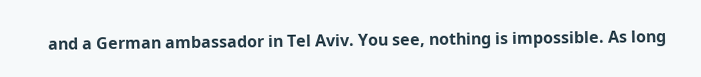and a German ambassador in Tel Aviv. You see, nothing is impossible. As long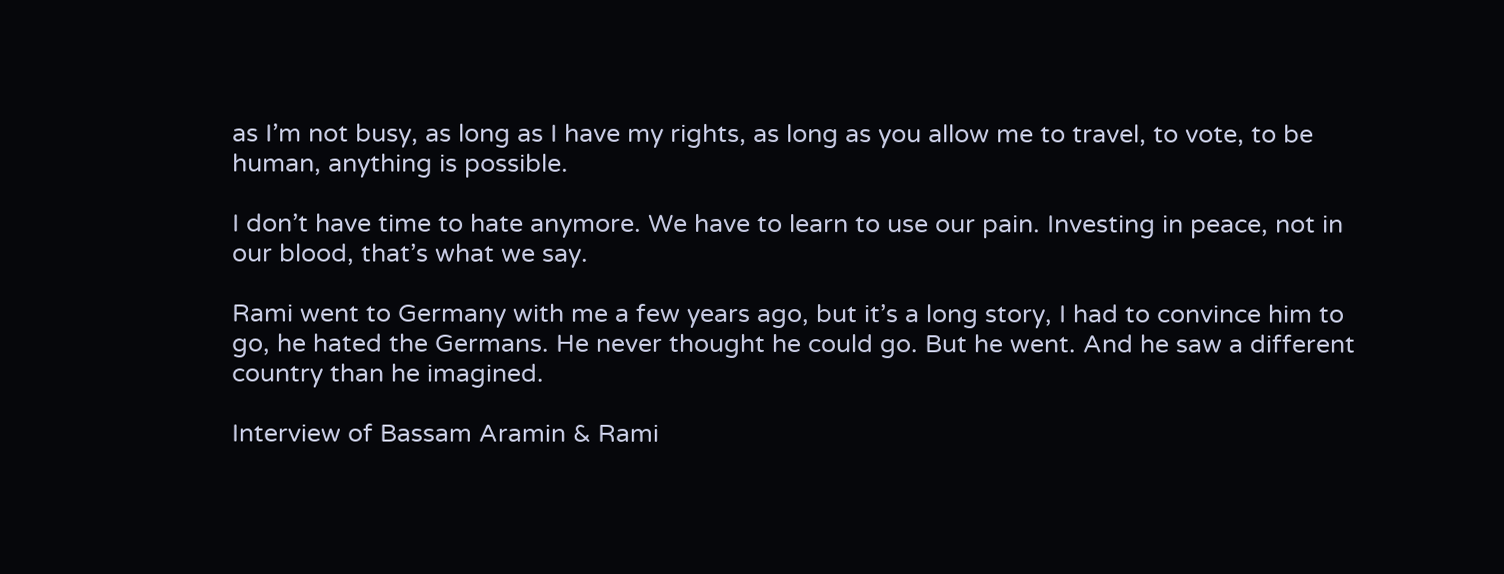as I’m not busy, as long as I have my rights, as long as you allow me to travel, to vote, to be human, anything is possible.

I don’t have time to hate anymore. We have to learn to use our pain. Investing in peace, not in our blood, that’s what we say.

Rami went to Germany with me a few years ago, but it’s a long story, I had to convince him to go, he hated the Germans. He never thought he could go. But he went. And he saw a different country than he imagined.

Interview of Bassam Aramin & Rami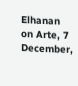Elhanan on Arte, 7 December,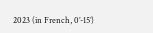2023 (in French, 0’-15’)